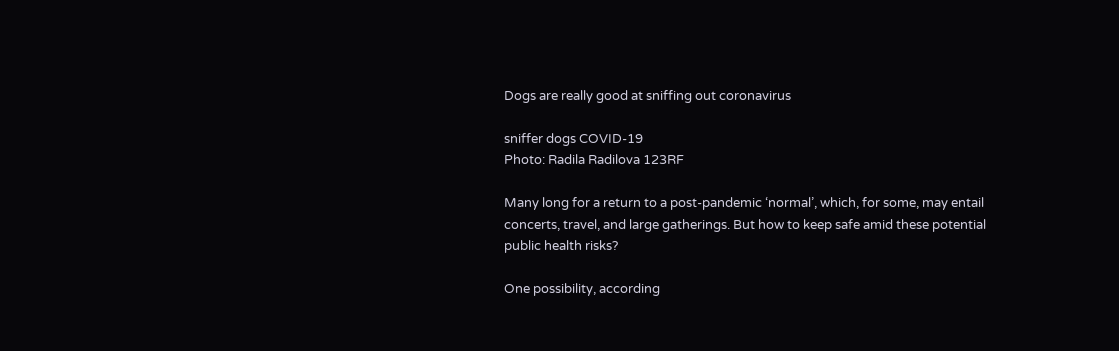Dogs are really good at sniffing out coronavirus

sniffer dogs COVID-19
Photo: Radila Radilova 123RF

Many long for a return to a post-pandemic ‘normal’, which, for some, may entail concerts, travel, and large gatherings. But how to keep safe amid these potential public health risks?

One possibility, according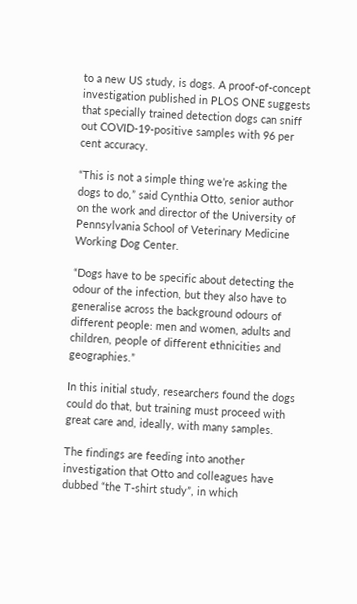to a new US study, is dogs. A proof-of-concept investigation published in PLOS ONE suggests that specially trained detection dogs can sniff out COVID-19-positive samples with 96 per cent accuracy.

“This is not a simple thing we’re asking the dogs to do,” said Cynthia Otto, senior author on the work and director of the University of Pennsylvania School of Veterinary Medicine Working Dog Center.

“Dogs have to be specific about detecting the odour of the infection, but they also have to generalise across the background odours of different people: men and women, adults and children, people of different ethnicities and geographies.”

In this initial study, researchers found the dogs could do that, but training must proceed with great care and, ideally, with many samples.

The findings are feeding into another investigation that Otto and colleagues have dubbed “the T-shirt study”, in which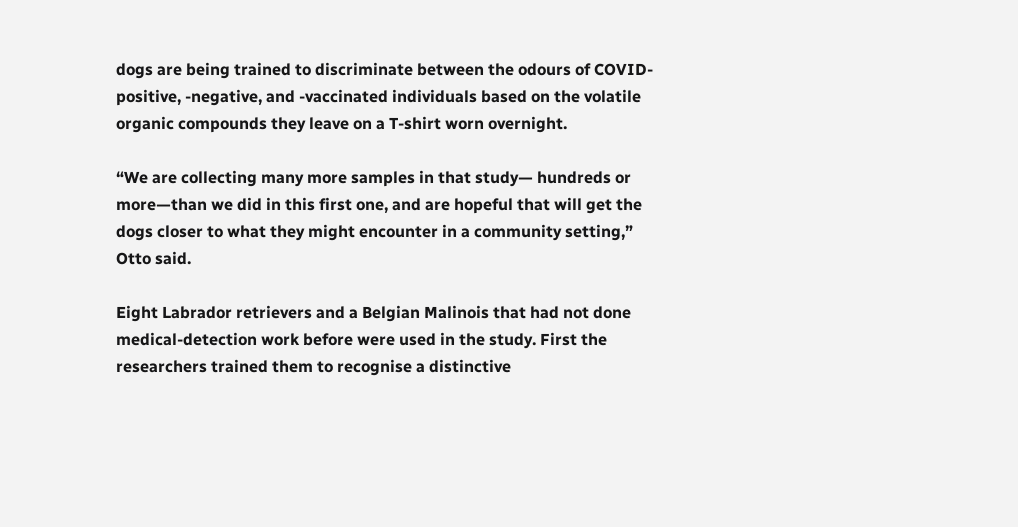dogs are being trained to discriminate between the odours of COVID-positive, -negative, and -vaccinated individuals based on the volatile organic compounds they leave on a T-shirt worn overnight.

“We are collecting many more samples in that study— hundreds or more—than we did in this first one, and are hopeful that will get the dogs closer to what they might encounter in a community setting,” Otto said.

Eight Labrador retrievers and a Belgian Malinois that had not done medical-detection work before were used in the study. First the researchers trained them to recognise a distinctive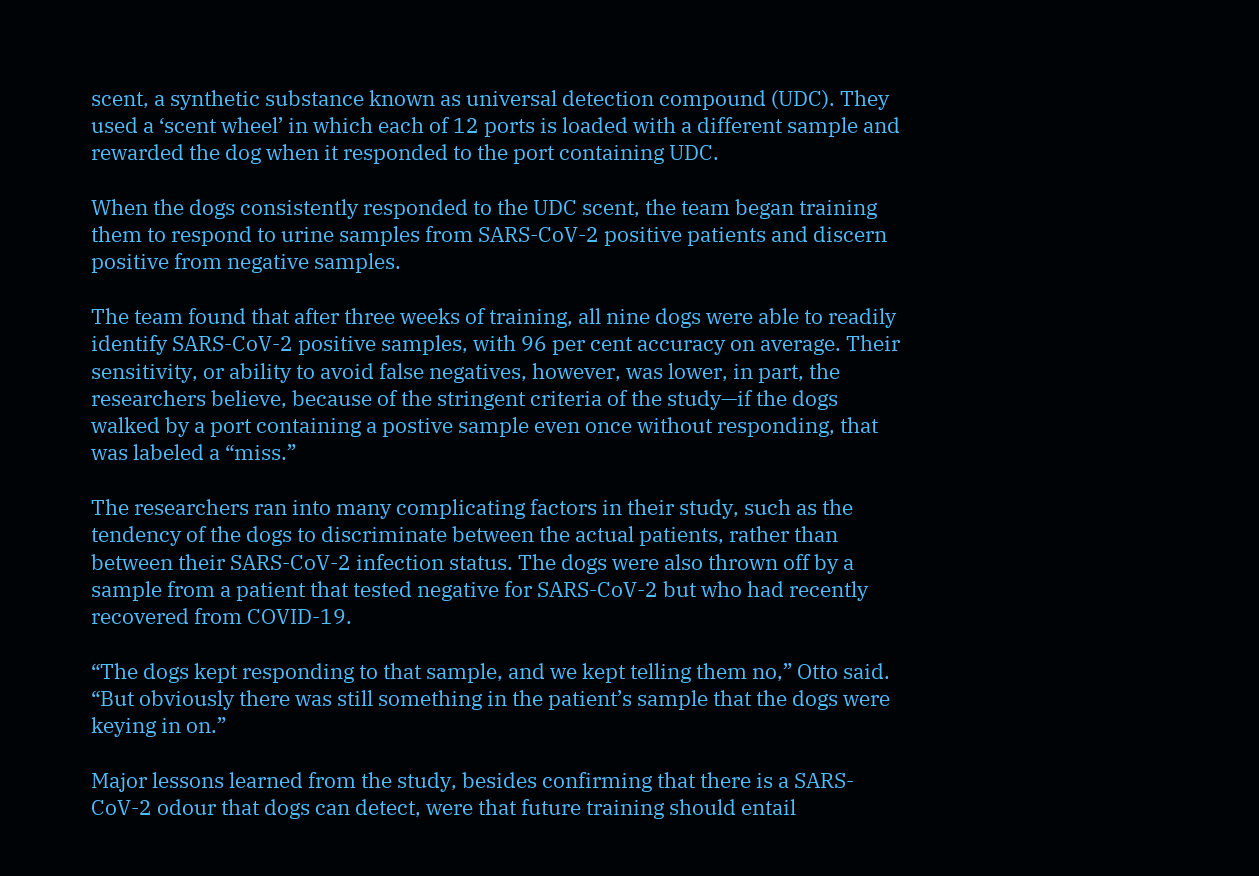scent, a synthetic substance known as universal detection compound (UDC). They used a ‘scent wheel’ in which each of 12 ports is loaded with a different sample and rewarded the dog when it responded to the port containing UDC.

When the dogs consistently responded to the UDC scent, the team began training them to respond to urine samples from SARS-CoV-2 positive patients and discern positive from negative samples.

The team found that after three weeks of training, all nine dogs were able to readily identify SARS-CoV-2 positive samples, with 96 per cent accuracy on average. Their sensitivity, or ability to avoid false negatives, however, was lower, in part, the researchers believe, because of the stringent criteria of the study—if the dogs walked by a port containing a postive sample even once without responding, that was labeled a “miss.”

The researchers ran into many complicating factors in their study, such as the tendency of the dogs to discriminate between the actual patients, rather than between their SARS-CoV-2 infection status. The dogs were also thrown off by a sample from a patient that tested negative for SARS-CoV-2 but who had recently recovered from COVID-19.

“The dogs kept responding to that sample, and we kept telling them no,” Otto said. “But obviously there was still something in the patient’s sample that the dogs were keying in on.”

Major lessons learned from the study, besides confirming that there is a SARS-CoV-2 odour that dogs can detect, were that future training should entail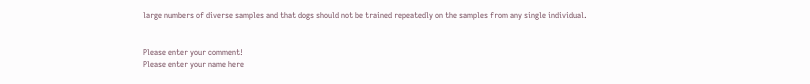large numbers of diverse samples and that dogs should not be trained repeatedly on the samples from any single individual.


Please enter your comment!
Please enter your name here